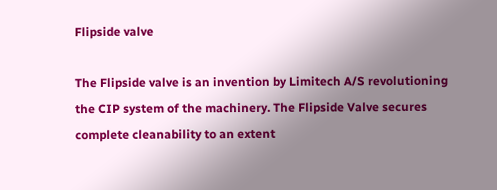Flipside valve

The Flipside valve is an invention by Limitech A/S revolutioning the CIP system of the machinery. The Flipside Valve secures complete cleanability to an extent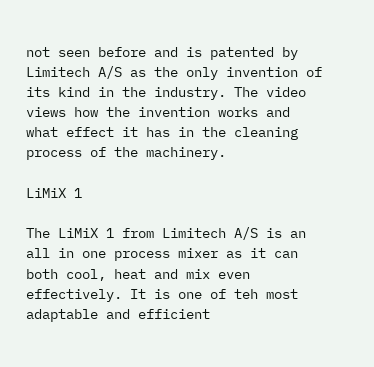not seen before and is patented by Limitech A/S as the only invention of its kind in the industry. The video views how the invention works and what effect it has in the cleaning process of the machinery.

LiMiX 1

The LiMiX 1 from Limitech A/S is an all in one process mixer as it can both cool, heat and mix even effectively. It is one of teh most adaptable and efficient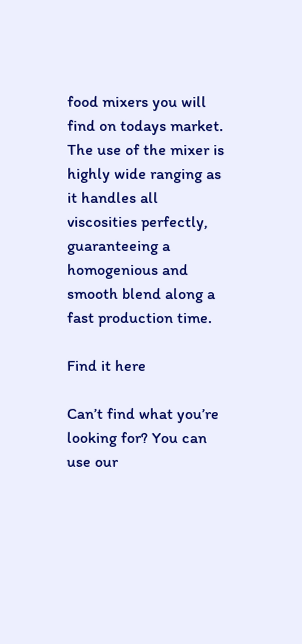food mixers you will find on todays market. The use of the mixer is highly wide ranging as it handles all viscosities perfectly, guaranteeing a homogenious and smooth blend along a fast production time.

Find it here

Can’t find what you’re looking for? You can use our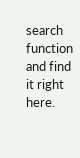search function and find it right here.